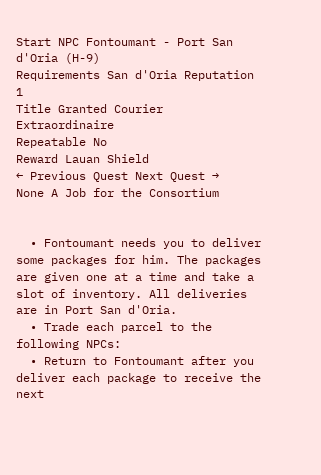Start NPC Fontoumant - Port San d'Oria (H-9)
Requirements San d'Oria Reputation 1
Title Granted Courier Extraordinaire
Repeatable No
Reward Lauan Shield
← Previous Quest Next Quest →
None A Job for the Consortium


  • Fontoumant needs you to deliver some packages for him. The packages are given one at a time and take a slot of inventory. All deliveries are in Port San d'Oria.
  • Trade each parcel to the following NPCs:
  • Return to Fontoumant after you deliver each package to receive the next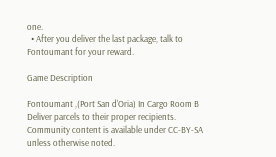one.
  • After you deliver the last package, talk to Fontoumant for your reward.

Game Description

Fontoumant ,(Port San d'Oria) In Cargo Room B
Deliver parcels to their proper recipients.
Community content is available under CC-BY-SA unless otherwise noted.